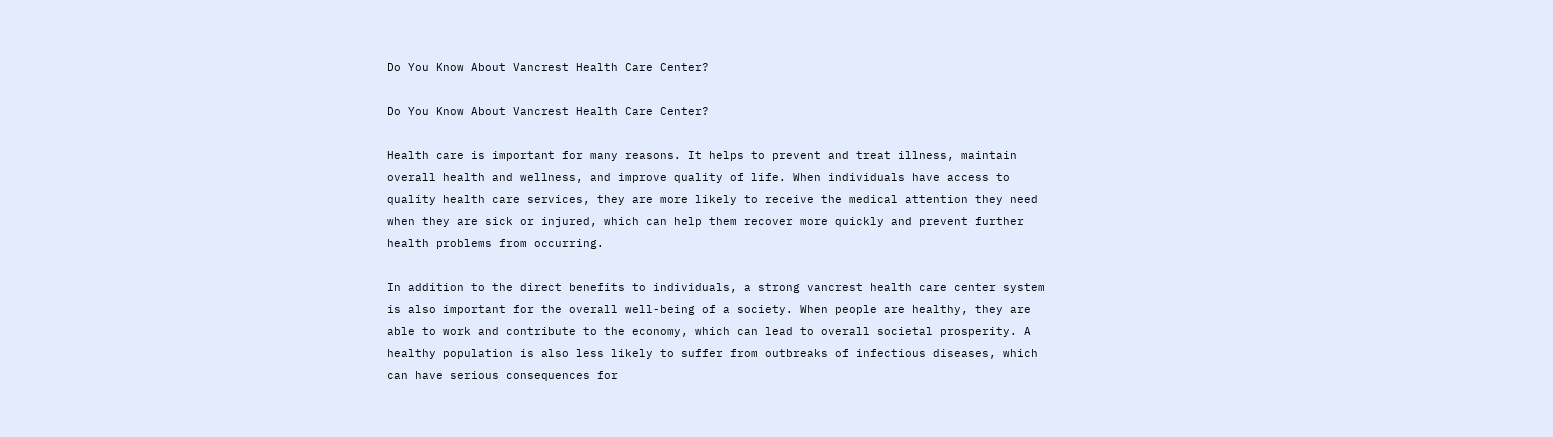Do You Know About Vancrest Health Care Center?

Do You Know About Vancrest Health Care Center?

Health care is important for many reasons. It helps to prevent and treat illness, maintain overall health and wellness, and improve quality of life. When individuals have access to quality health care services, they are more likely to receive the medical attention they need when they are sick or injured, which can help them recover more quickly and prevent further health problems from occurring.

In addition to the direct benefits to individuals, a strong vancrest health care center system is also important for the overall well-being of a society. When people are healthy, they are able to work and contribute to the economy, which can lead to overall societal prosperity. A healthy population is also less likely to suffer from outbreaks of infectious diseases, which can have serious consequences for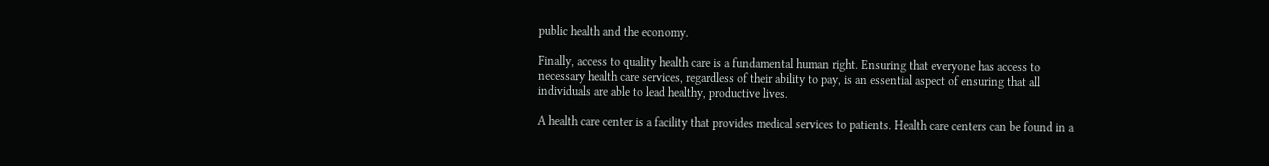public health and the economy.

Finally, access to quality health care is a fundamental human right. Ensuring that everyone has access to necessary health care services, regardless of their ability to pay, is an essential aspect of ensuring that all individuals are able to lead healthy, productive lives.

A health care center is a facility that provides medical services to patients. Health care centers can be found in a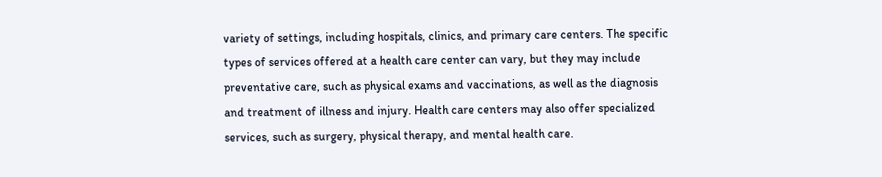variety of settings, including hospitals, clinics, and primary care centers. The specific types of services offered at a health care center can vary, but they may include preventative care, such as physical exams and vaccinations, as well as the diagnosis and treatment of illness and injury. Health care centers may also offer specialized services, such as surgery, physical therapy, and mental health care.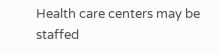Health care centers may be staffed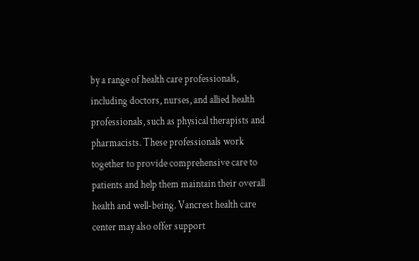by a range of health care professionals, including doctors, nurses, and allied health professionals, such as physical therapists and pharmacists. These professionals work together to provide comprehensive care to patients and help them maintain their overall health and well-being. Vancrest health care center may also offer support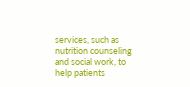services, such as nutrition counseling and social work, to help patients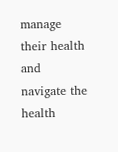manage their health and navigate the health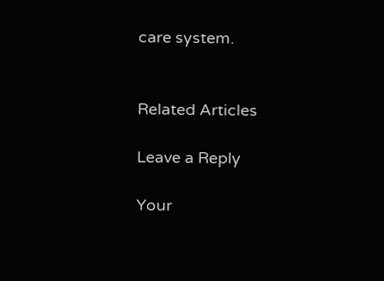care system.


Related Articles

Leave a Reply

Your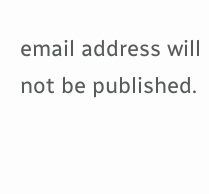email address will not be published.